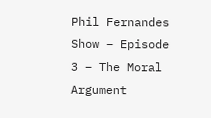Phil Fernandes Show – Episode 3 – The Moral Argument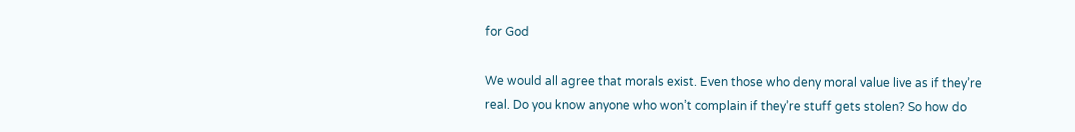for God

We would all agree that morals exist. Even those who deny moral value live as if they’re real. Do you know anyone who won’t complain if they’re stuff gets stolen? So how do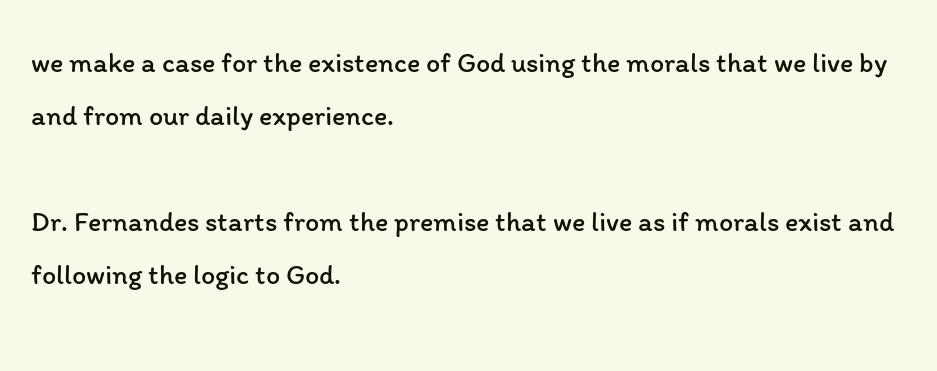we make a case for the existence of God using the morals that we live by and from our daily experience.

Dr. Fernandes starts from the premise that we live as if morals exist and following the logic to God.